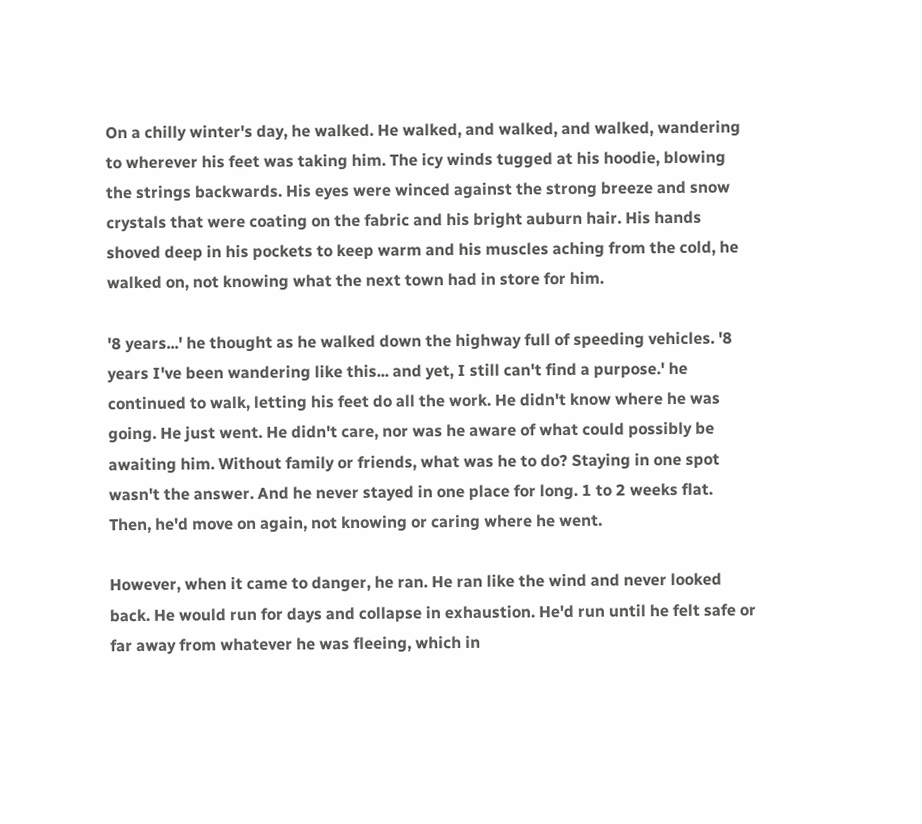On a chilly winter's day, he walked. He walked, and walked, and walked, wandering to wherever his feet was taking him. The icy winds tugged at his hoodie, blowing the strings backwards. His eyes were winced against the strong breeze and snow crystals that were coating on the fabric and his bright auburn hair. His hands shoved deep in his pockets to keep warm and his muscles aching from the cold, he walked on, not knowing what the next town had in store for him.

'8 years...' he thought as he walked down the highway full of speeding vehicles. '8 years I've been wandering like this... and yet, I still can't find a purpose.' he continued to walk, letting his feet do all the work. He didn't know where he was going. He just went. He didn't care, nor was he aware of what could possibly be awaiting him. Without family or friends, what was he to do? Staying in one spot wasn't the answer. And he never stayed in one place for long. 1 to 2 weeks flat. Then, he'd move on again, not knowing or caring where he went.

However, when it came to danger, he ran. He ran like the wind and never looked back. He would run for days and collapse in exhaustion. He'd run until he felt safe or far away from whatever he was fleeing, which in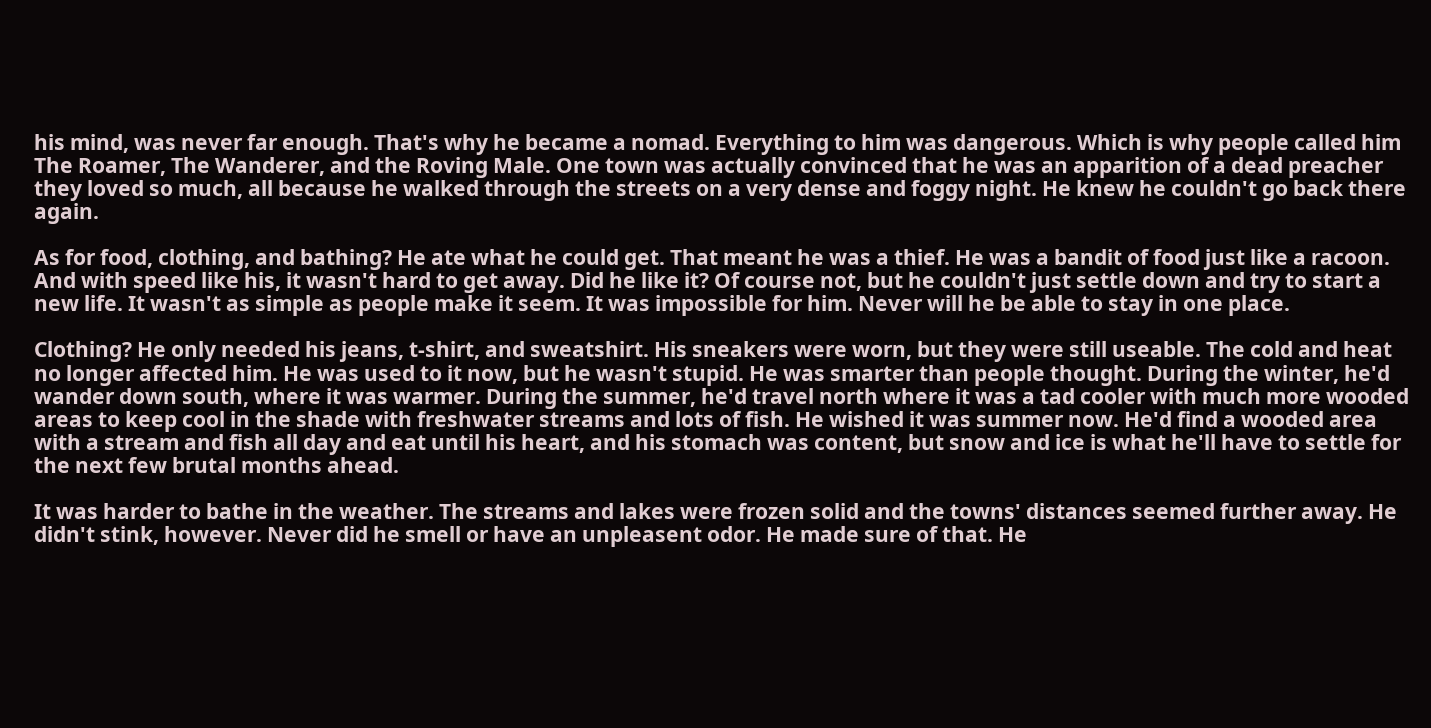his mind, was never far enough. That's why he became a nomad. Everything to him was dangerous. Which is why people called him The Roamer, The Wanderer, and the Roving Male. One town was actually convinced that he was an apparition of a dead preacher they loved so much, all because he walked through the streets on a very dense and foggy night. He knew he couldn't go back there again.

As for food, clothing, and bathing? He ate what he could get. That meant he was a thief. He was a bandit of food just like a racoon. And with speed like his, it wasn't hard to get away. Did he like it? Of course not, but he couldn't just settle down and try to start a new life. It wasn't as simple as people make it seem. It was impossible for him. Never will he be able to stay in one place.

Clothing? He only needed his jeans, t-shirt, and sweatshirt. His sneakers were worn, but they were still useable. The cold and heat no longer affected him. He was used to it now, but he wasn't stupid. He was smarter than people thought. During the winter, he'd wander down south, where it was warmer. During the summer, he'd travel north where it was a tad cooler with much more wooded areas to keep cool in the shade with freshwater streams and lots of fish. He wished it was summer now. He'd find a wooded area with a stream and fish all day and eat until his heart, and his stomach was content, but snow and ice is what he'll have to settle for the next few brutal months ahead.

It was harder to bathe in the weather. The streams and lakes were frozen solid and the towns' distances seemed further away. He didn't stink, however. Never did he smell or have an unpleasent odor. He made sure of that. He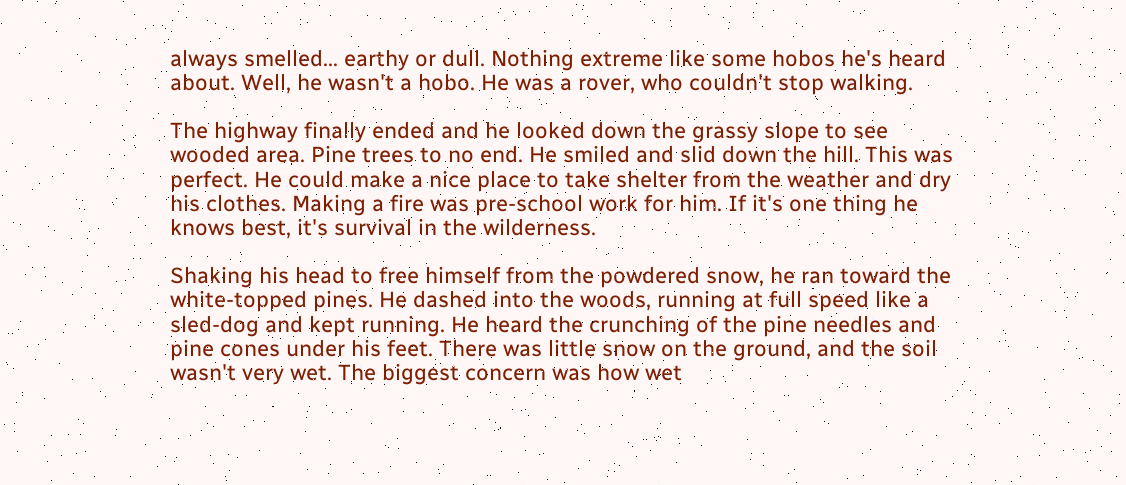always smelled... earthy or dull. Nothing extreme like some hobos he's heard about. Well, he wasn't a hobo. He was a rover, who couldn't stop walking.

The highway finally ended and he looked down the grassy slope to see wooded area. Pine trees to no end. He smiled and slid down the hill. This was perfect. He could make a nice place to take shelter from the weather and dry his clothes. Making a fire was pre-school work for him. If it's one thing he knows best, it's survival in the wilderness.

Shaking his head to free himself from the powdered snow, he ran toward the white-topped pines. He dashed into the woods, running at full speed like a sled-dog and kept running. He heard the crunching of the pine needles and pine cones under his feet. There was little snow on the ground, and the soil wasn't very wet. The biggest concern was how wet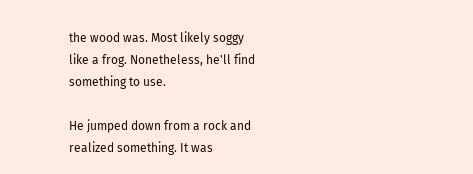the wood was. Most likely soggy like a frog. Nonetheless, he'll find something to use.

He jumped down from a rock and realized something. It was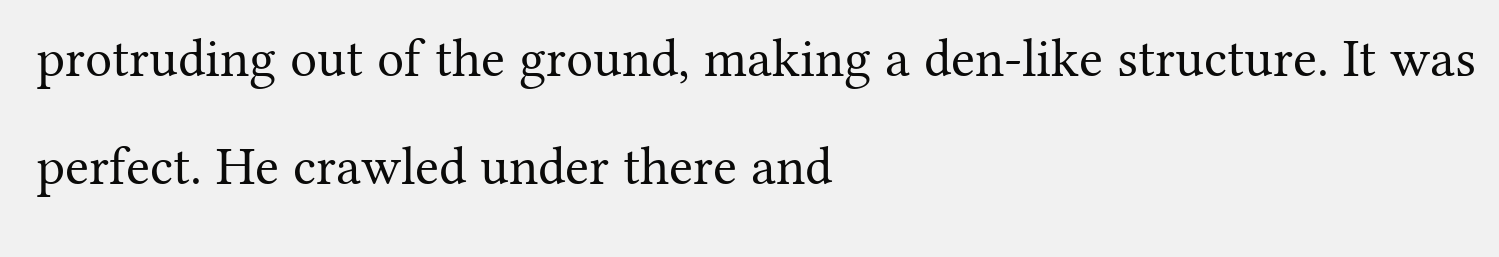protruding out of the ground, making a den-like structure. It was perfect. He crawled under there and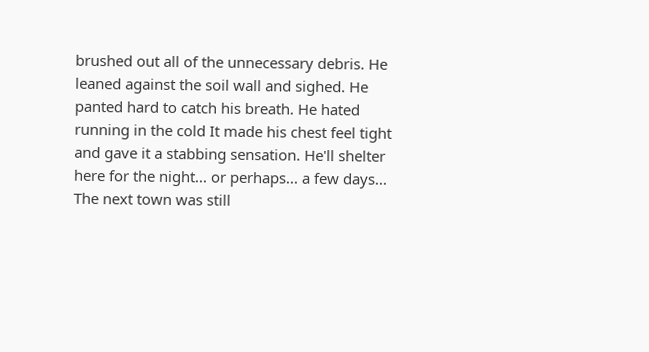brushed out all of the unnecessary debris. He leaned against the soil wall and sighed. He panted hard to catch his breath. He hated running in the cold It made his chest feel tight and gave it a stabbing sensation. He'll shelter here for the night... or perhaps... a few days... The next town was still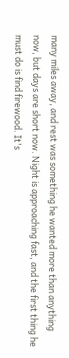many miles away, and rest was something he wanted more than anything now, but days are short now. Night is approaching fast, and the first thing he must do is find firewood. It's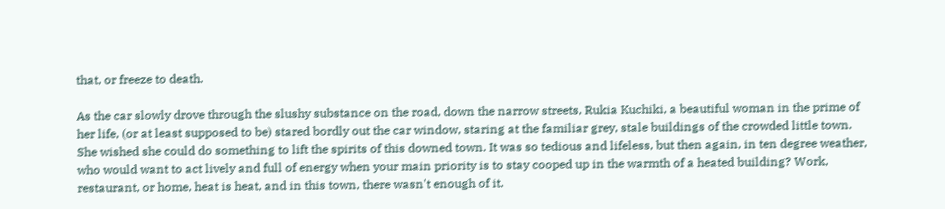that, or freeze to death.

As the car slowly drove through the slushy substance on the road, down the narrow streets, Rukia Kuchiki, a beautiful woman in the prime of her life, (or at least supposed to be) stared bordly out the car window, staring at the familiar grey, stale buildings of the crowded little town. She wished she could do something to lift the spirits of this downed town. It was so tedious and lifeless, but then again, in ten degree weather, who would want to act lively and full of energy when your main priority is to stay cooped up in the warmth of a heated building? Work, restaurant, or home, heat is heat, and in this town, there wasn't enough of it.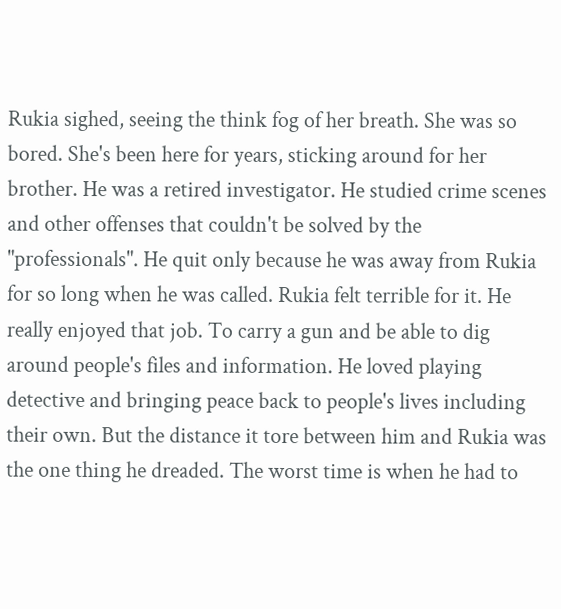Rukia sighed, seeing the think fog of her breath. She was so bored. She's been here for years, sticking around for her brother. He was a retired investigator. He studied crime scenes and other offenses that couldn't be solved by the "professionals". He quit only because he was away from Rukia for so long when he was called. Rukia felt terrible for it. He really enjoyed that job. To carry a gun and be able to dig around people's files and information. He loved playing detective and bringing peace back to people's lives including their own. But the distance it tore between him and Rukia was the one thing he dreaded. The worst time is when he had to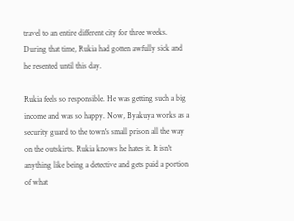travel to an entire different city for three weeks. During that time, Rukia had gotten awfully sick and he resented until this day.

Rukia feels so responsible. He was getting such a big income and was so happy. Now, Byakuya works as a security guard to the town's small prison all the way on the outskirts. Rukia knows he hates it. It isn't anything like being a detective and gets paid a portion of what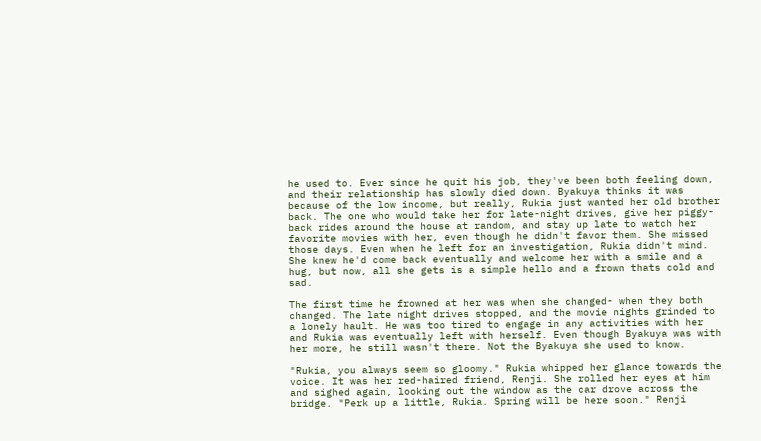he used to. Ever since he quit his job, they've been both feeling down, and their relationship has slowly died down. Byakuya thinks it was because of the low income, but really, Rukia just wanted her old brother back. The one who would take her for late-night drives, give her piggy-back rides around the house at random, and stay up late to watch her favorite movies with her, even though he didn't favor them. She missed those days. Even when he left for an investigation, Rukia didn't mind. She knew he'd come back eventually and welcome her with a smile and a hug, but now, all she gets is a simple hello and a frown thats cold and sad.

The first time he frowned at her was when she changed- when they both changed. The late night drives stopped, and the movie nights grinded to a lonely hault. He was too tired to engage in any activities with her and Rukia was eventually left with herself. Even though Byakuya was with her more, he still wasn't there. Not the Byakuya she used to know.

"Rukia, you always seem so gloomy." Rukia whipped her glance towards the voice. It was her red-haired friend, Renji. She rolled her eyes at him and sighed again, looking out the window as the car drove across the bridge. "Perk up a little, Rukia. Spring will be here soon." Renji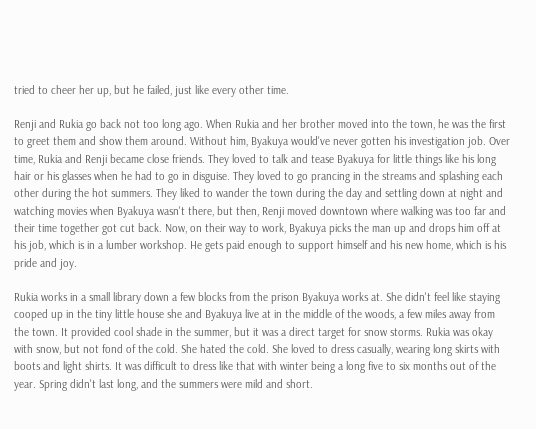tried to cheer her up, but he failed, just like every other time.

Renji and Rukia go back not too long ago. When Rukia and her brother moved into the town, he was the first to greet them and show them around. Without him, Byakuya would've never gotten his investigation job. Over time, Rukia and Renji became close friends. They loved to talk and tease Byakuya for little things like his long hair or his glasses when he had to go in disguise. They loved to go prancing in the streams and splashing each other during the hot summers. They liked to wander the town during the day and settling down at night and watching movies when Byakuya wasn't there, but then, Renji moved downtown where walking was too far and their time together got cut back. Now, on their way to work, Byakuya picks the man up and drops him off at his job, which is in a lumber workshop. He gets paid enough to support himself and his new home, which is his pride and joy.

Rukia works in a small library down a few blocks from the prison Byakuya works at. She didn't feel like staying cooped up in the tiny little house she and Byakuya live at in the middle of the woods, a few miles away from the town. It provided cool shade in the summer, but it was a direct target for snow storms. Rukia was okay with snow, but not fond of the cold. She hated the cold. She loved to dress casually, wearing long skirts with boots and light shirts. It was difficult to dress like that with winter being a long five to six months out of the year. Spring didn't last long, and the summers were mild and short.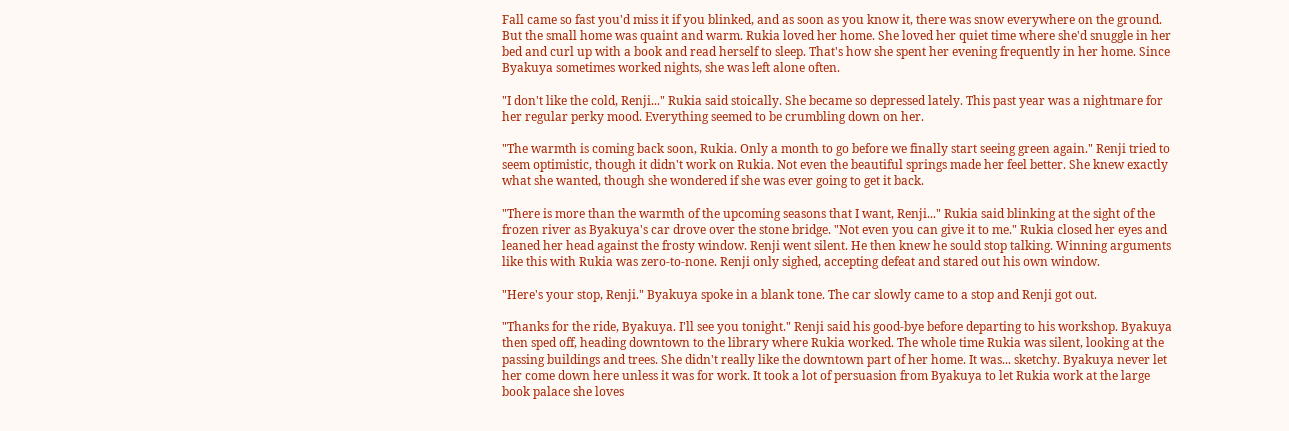Fall came so fast you'd miss it if you blinked, and as soon as you know it, there was snow everywhere on the ground. But the small home was quaint and warm. Rukia loved her home. She loved her quiet time where she'd snuggle in her bed and curl up with a book and read herself to sleep. That's how she spent her evening frequently in her home. Since Byakuya sometimes worked nights, she was left alone often.

"I don't like the cold, Renji..." Rukia said stoically. She became so depressed lately. This past year was a nightmare for her regular perky mood. Everything seemed to be crumbling down on her.

"The warmth is coming back soon, Rukia. Only a month to go before we finally start seeing green again." Renji tried to seem optimistic, though it didn't work on Rukia. Not even the beautiful springs made her feel better. She knew exactly what she wanted, though she wondered if she was ever going to get it back.

"There is more than the warmth of the upcoming seasons that I want, Renji..." Rukia said blinking at the sight of the frozen river as Byakuya's car drove over the stone bridge. "Not even you can give it to me." Rukia closed her eyes and leaned her head against the frosty window. Renji went silent. He then knew he sould stop talking. Winning arguments like this with Rukia was zero-to-none. Renji only sighed, accepting defeat and stared out his own window.

"Here's your stop, Renji." Byakuya spoke in a blank tone. The car slowly came to a stop and Renji got out.

"Thanks for the ride, Byakuya. I'll see you tonight." Renji said his good-bye before departing to his workshop. Byakuya then sped off, heading downtown to the library where Rukia worked. The whole time Rukia was silent, looking at the passing buildings and trees. She didn't really like the downtown part of her home. It was... sketchy. Byakuya never let her come down here unless it was for work. It took a lot of persuasion from Byakuya to let Rukia work at the large book palace she loves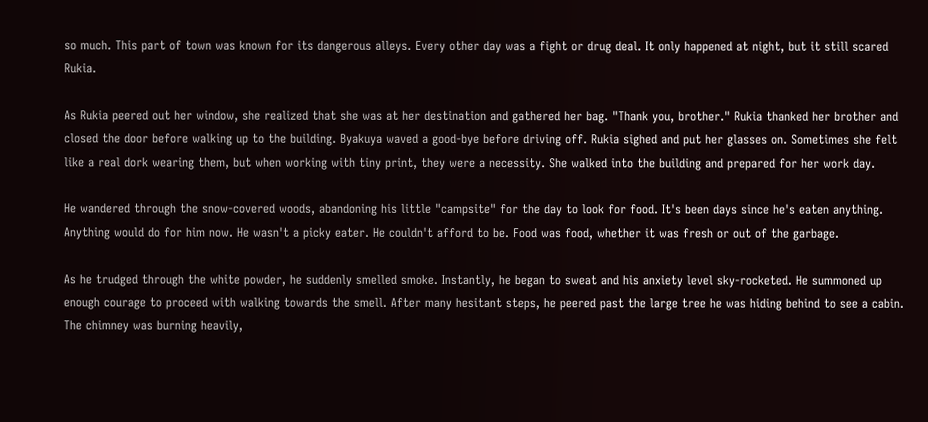so much. This part of town was known for its dangerous alleys. Every other day was a fight or drug deal. It only happened at night, but it still scared Rukia.

As Rukia peered out her window, she realized that she was at her destination and gathered her bag. "Thank you, brother." Rukia thanked her brother and closed the door before walking up to the building. Byakuya waved a good-bye before driving off. Rukia sighed and put her glasses on. Sometimes she felt like a real dork wearing them, but when working with tiny print, they were a necessity. She walked into the building and prepared for her work day.

He wandered through the snow-covered woods, abandoning his little "campsite" for the day to look for food. It's been days since he's eaten anything. Anything would do for him now. He wasn't a picky eater. He couldn't afford to be. Food was food, whether it was fresh or out of the garbage.

As he trudged through the white powder, he suddenly smelled smoke. Instantly, he began to sweat and his anxiety level sky-rocketed. He summoned up enough courage to proceed with walking towards the smell. After many hesitant steps, he peered past the large tree he was hiding behind to see a cabin. The chimney was burning heavily,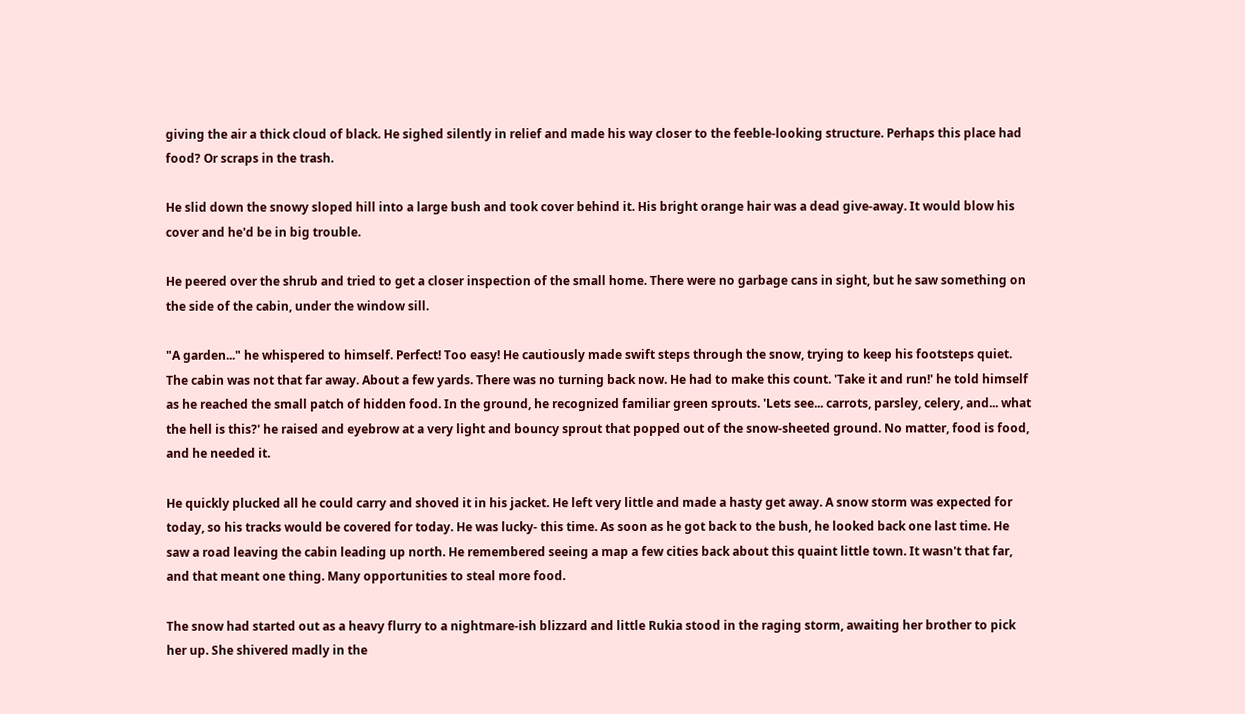giving the air a thick cloud of black. He sighed silently in relief and made his way closer to the feeble-looking structure. Perhaps this place had food? Or scraps in the trash.

He slid down the snowy sloped hill into a large bush and took cover behind it. His bright orange hair was a dead give-away. It would blow his cover and he'd be in big trouble.

He peered over the shrub and tried to get a closer inspection of the small home. There were no garbage cans in sight, but he saw something on the side of the cabin, under the window sill.

"A garden..." he whispered to himself. Perfect! Too easy! He cautiously made swift steps through the snow, trying to keep his footsteps quiet. The cabin was not that far away. About a few yards. There was no turning back now. He had to make this count. 'Take it and run!' he told himself as he reached the small patch of hidden food. In the ground, he recognized familiar green sprouts. 'Lets see... carrots, parsley, celery, and... what the hell is this?' he raised and eyebrow at a very light and bouncy sprout that popped out of the snow-sheeted ground. No matter, food is food, and he needed it.

He quickly plucked all he could carry and shoved it in his jacket. He left very little and made a hasty get away. A snow storm was expected for today, so his tracks would be covered for today. He was lucky- this time. As soon as he got back to the bush, he looked back one last time. He saw a road leaving the cabin leading up north. He remembered seeing a map a few cities back about this quaint little town. It wasn't that far, and that meant one thing. Many opportunities to steal more food.

The snow had started out as a heavy flurry to a nightmare-ish blizzard and little Rukia stood in the raging storm, awaiting her brother to pick her up. She shivered madly in the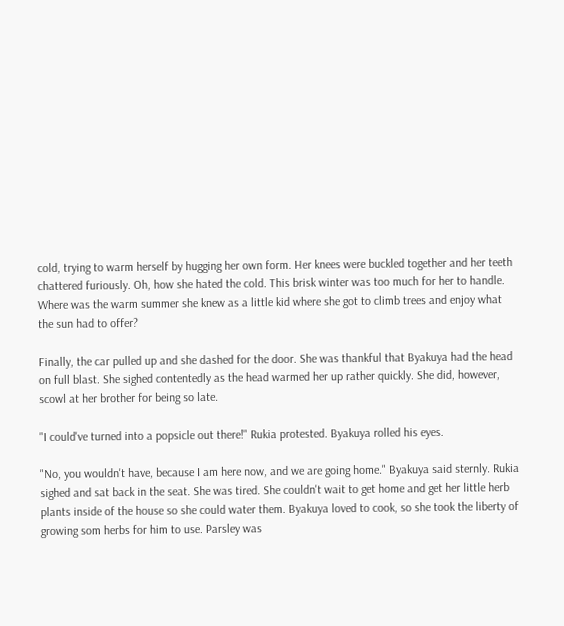cold, trying to warm herself by hugging her own form. Her knees were buckled together and her teeth chattered furiously. Oh, how she hated the cold. This brisk winter was too much for her to handle. Where was the warm summer she knew as a little kid where she got to climb trees and enjoy what the sun had to offer?

Finally, the car pulled up and she dashed for the door. She was thankful that Byakuya had the head on full blast. She sighed contentedly as the head warmed her up rather quickly. She did, however, scowl at her brother for being so late.

"I could've turned into a popsicle out there!" Rukia protested. Byakuya rolled his eyes.

"No, you wouldn't have, because I am here now, and we are going home." Byakuya said sternly. Rukia sighed and sat back in the seat. She was tired. She couldn't wait to get home and get her little herb plants inside of the house so she could water them. Byakuya loved to cook, so she took the liberty of growing som herbs for him to use. Parsley was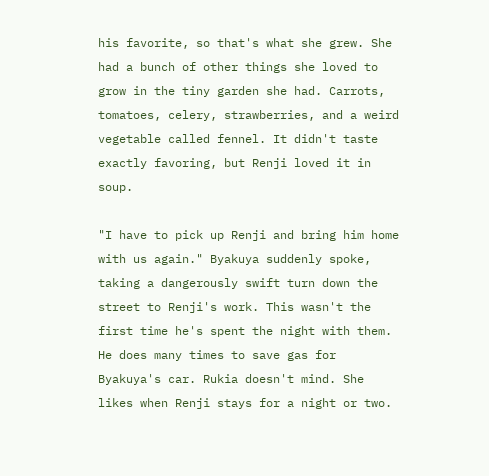his favorite, so that's what she grew. She had a bunch of other things she loved to grow in the tiny garden she had. Carrots, tomatoes, celery, strawberries, and a weird vegetable called fennel. It didn't taste exactly favoring, but Renji loved it in soup.

"I have to pick up Renji and bring him home with us again." Byakuya suddenly spoke, taking a dangerously swift turn down the street to Renji's work. This wasn't the first time he's spent the night with them. He does many times to save gas for Byakuya's car. Rukia doesn't mind. She likes when Renji stays for a night or two.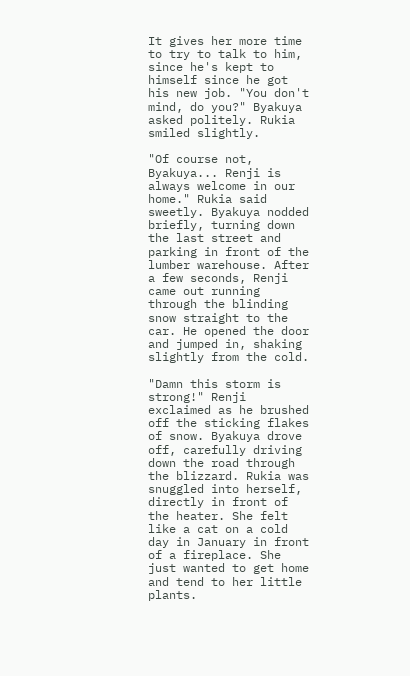It gives her more time to try to talk to him, since he's kept to himself since he got his new job. "You don't mind, do you?" Byakuya asked politely. Rukia smiled slightly.

"Of course not, Byakuya... Renji is always welcome in our home." Rukia said sweetly. Byakuya nodded briefly, turning down the last street and parking in front of the lumber warehouse. After a few seconds, Renji came out running through the blinding snow straight to the car. He opened the door and jumped in, shaking slightly from the cold.

"Damn this storm is strong!" Renji exclaimed as he brushed off the sticking flakes of snow. Byakuya drove off, carefully driving down the road through the blizzard. Rukia was snuggled into herself, directly in front of the heater. She felt like a cat on a cold day in January in front of a fireplace. She just wanted to get home and tend to her little plants.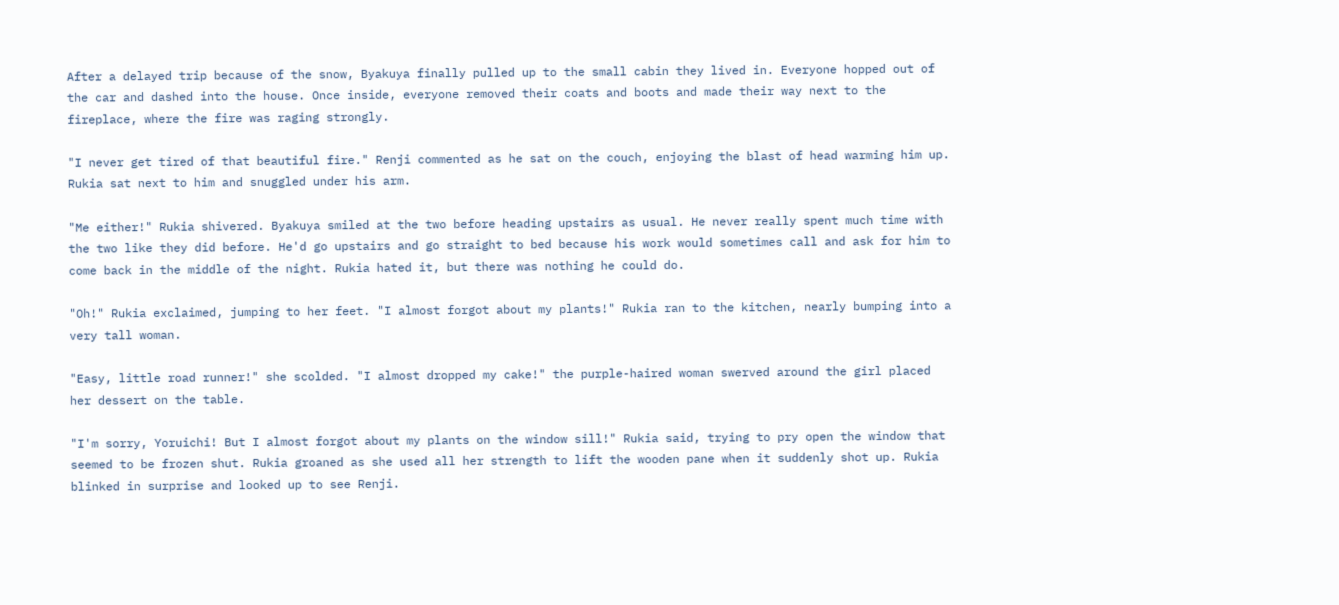After a delayed trip because of the snow, Byakuya finally pulled up to the small cabin they lived in. Everyone hopped out of the car and dashed into the house. Once inside, everyone removed their coats and boots and made their way next to the fireplace, where the fire was raging strongly.

"I never get tired of that beautiful fire." Renji commented as he sat on the couch, enjoying the blast of head warming him up. Rukia sat next to him and snuggled under his arm.

"Me either!" Rukia shivered. Byakuya smiled at the two before heading upstairs as usual. He never really spent much time with the two like they did before. He'd go upstairs and go straight to bed because his work would sometimes call and ask for him to come back in the middle of the night. Rukia hated it, but there was nothing he could do.

"Oh!" Rukia exclaimed, jumping to her feet. "I almost forgot about my plants!" Rukia ran to the kitchen, nearly bumping into a very tall woman.

"Easy, little road runner!" she scolded. "I almost dropped my cake!" the purple-haired woman swerved around the girl placed her dessert on the table.

"I'm sorry, Yoruichi! But I almost forgot about my plants on the window sill!" Rukia said, trying to pry open the window that seemed to be frozen shut. Rukia groaned as she used all her strength to lift the wooden pane when it suddenly shot up. Rukia blinked in surprise and looked up to see Renji.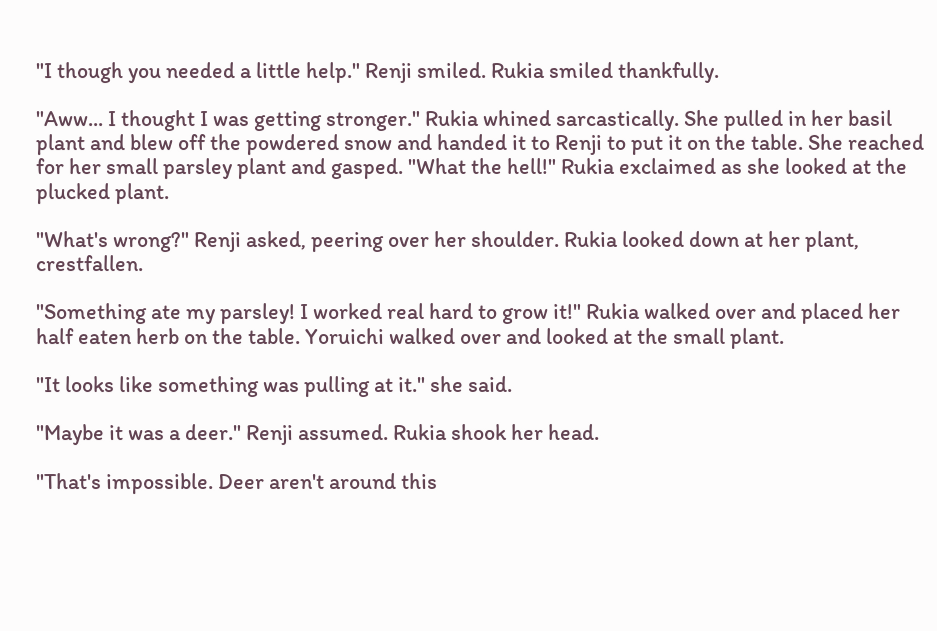"I though you needed a little help." Renji smiled. Rukia smiled thankfully.

"Aww... I thought I was getting stronger." Rukia whined sarcastically. She pulled in her basil plant and blew off the powdered snow and handed it to Renji to put it on the table. She reached for her small parsley plant and gasped. "What the hell!" Rukia exclaimed as she looked at the plucked plant.

"What's wrong?" Renji asked, peering over her shoulder. Rukia looked down at her plant, crestfallen.

"Something ate my parsley! I worked real hard to grow it!" Rukia walked over and placed her half eaten herb on the table. Yoruichi walked over and looked at the small plant.

"It looks like something was pulling at it." she said.

"Maybe it was a deer." Renji assumed. Rukia shook her head.

"That's impossible. Deer aren't around this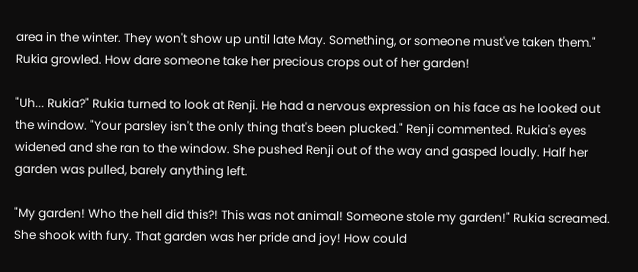area in the winter. They won't show up until late May. Something, or someone must've taken them." Rukia growled. How dare someone take her precious crops out of her garden!

"Uh... Rukia?" Rukia turned to look at Renji. He had a nervous expression on his face as he looked out the window. "Your parsley isn't the only thing that's been plucked." Renji commented. Rukia's eyes widened and she ran to the window. She pushed Renji out of the way and gasped loudly. Half her garden was pulled, barely anything left.

"My garden! Who the hell did this?! This was not animal! Someone stole my garden!" Rukia screamed. She shook with fury. That garden was her pride and joy! How could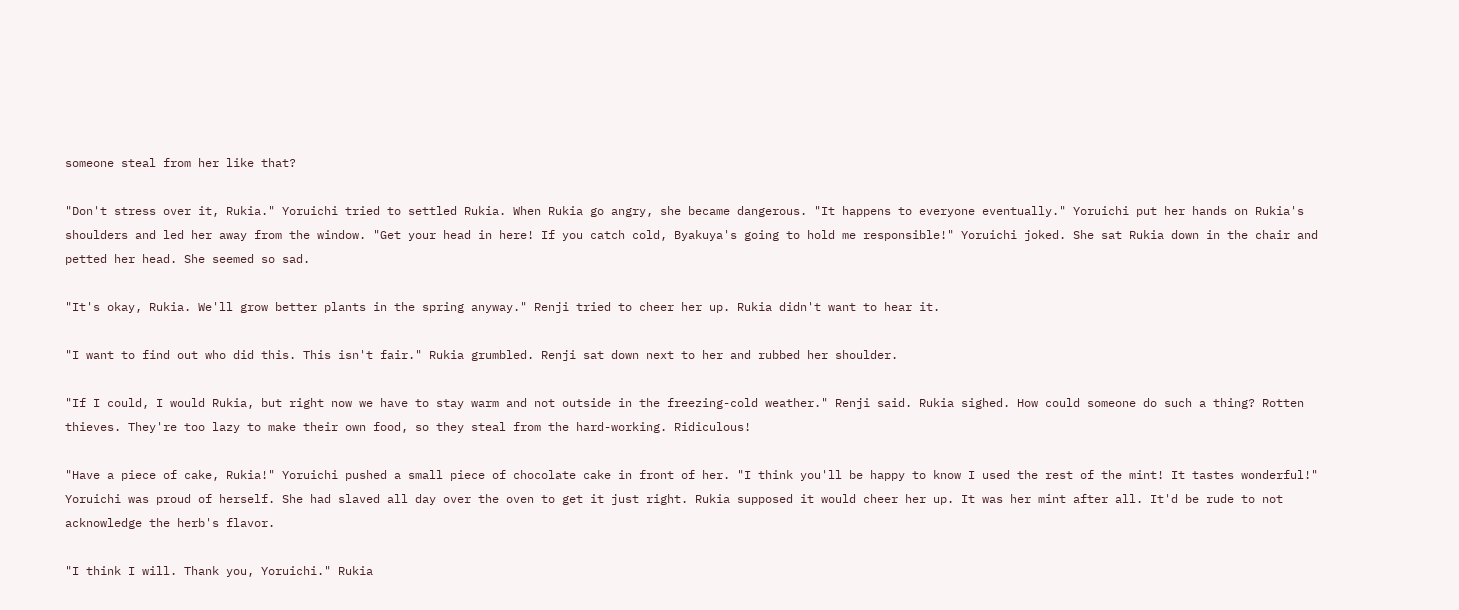someone steal from her like that?

"Don't stress over it, Rukia." Yoruichi tried to settled Rukia. When Rukia go angry, she became dangerous. "It happens to everyone eventually." Yoruichi put her hands on Rukia's shoulders and led her away from the window. "Get your head in here! If you catch cold, Byakuya's going to hold me responsible!" Yoruichi joked. She sat Rukia down in the chair and petted her head. She seemed so sad.

"It's okay, Rukia. We'll grow better plants in the spring anyway." Renji tried to cheer her up. Rukia didn't want to hear it.

"I want to find out who did this. This isn't fair." Rukia grumbled. Renji sat down next to her and rubbed her shoulder.

"If I could, I would Rukia, but right now we have to stay warm and not outside in the freezing-cold weather." Renji said. Rukia sighed. How could someone do such a thing? Rotten thieves. They're too lazy to make their own food, so they steal from the hard-working. Ridiculous!

"Have a piece of cake, Rukia!" Yoruichi pushed a small piece of chocolate cake in front of her. "I think you'll be happy to know I used the rest of the mint! It tastes wonderful!" Yoruichi was proud of herself. She had slaved all day over the oven to get it just right. Rukia supposed it would cheer her up. It was her mint after all. It'd be rude to not acknowledge the herb's flavor.

"I think I will. Thank you, Yoruichi." Rukia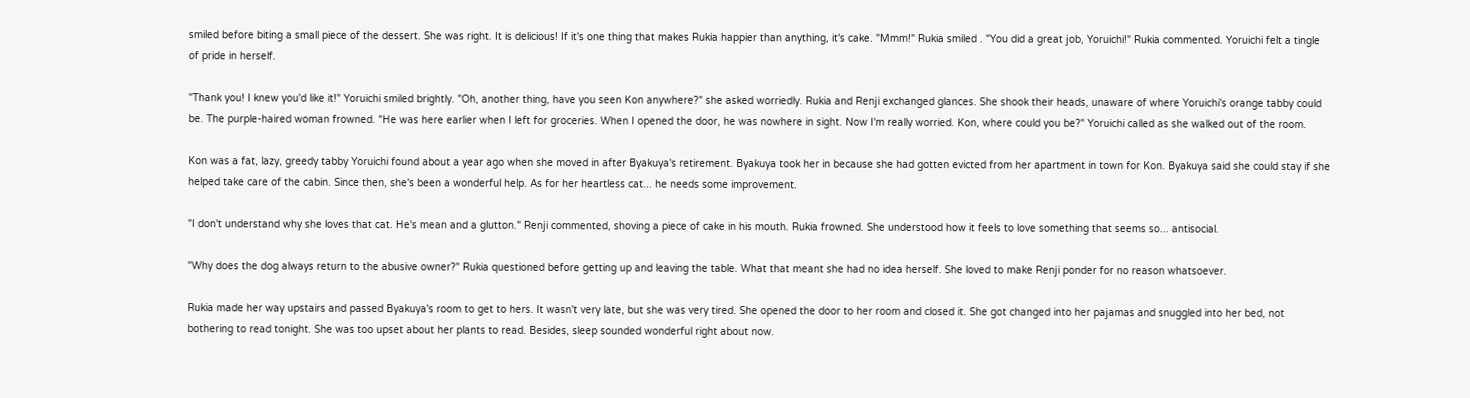smiled before biting a small piece of the dessert. She was right. It is delicious! If it's one thing that makes Rukia happier than anything, it's cake. "Mmm!" Rukia smiled . "You did a great job, Yoruichi!" Rukia commented. Yoruichi felt a tingle of pride in herself.

"Thank you! I knew you'd like it!" Yoruichi smiled brightly. "Oh, another thing, have you seen Kon anywhere?" she asked worriedly. Rukia and Renji exchanged glances. She shook their heads, unaware of where Yoruichi's orange tabby could be. The purple-haired woman frowned. "He was here earlier when I left for groceries. When I opened the door, he was nowhere in sight. Now I'm really worried. Kon, where could you be?" Yoruichi called as she walked out of the room.

Kon was a fat, lazy, greedy tabby Yoruichi found about a year ago when she moved in after Byakuya's retirement. Byakuya took her in because she had gotten evicted from her apartment in town for Kon. Byakuya said she could stay if she helped take care of the cabin. Since then, she's been a wonderful help. As for her heartless cat... he needs some improvement.

"I don't understand why she loves that cat. He's mean and a glutton." Renji commented, shoving a piece of cake in his mouth. Rukia frowned. She understood how it feels to love something that seems so... antisocial.

"Why does the dog always return to the abusive owner?" Rukia questioned before getting up and leaving the table. What that meant she had no idea herself. She loved to make Renji ponder for no reason whatsoever.

Rukia made her way upstairs and passed Byakuya's room to get to hers. It wasn't very late, but she was very tired. She opened the door to her room and closed it. She got changed into her pajamas and snuggled into her bed, not bothering to read tonight. She was too upset about her plants to read. Besides, sleep sounded wonderful right about now.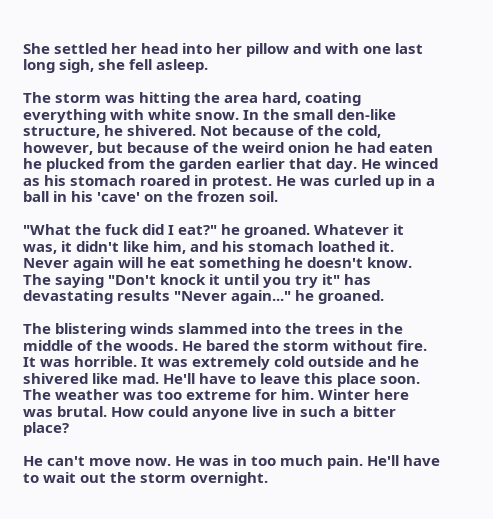She settled her head into her pillow and with one last long sigh, she fell asleep.

The storm was hitting the area hard, coating everything with white snow. In the small den-like structure, he shivered. Not because of the cold, however, but because of the weird onion he had eaten he plucked from the garden earlier that day. He winced as his stomach roared in protest. He was curled up in a ball in his 'cave' on the frozen soil.

"What the fuck did I eat?" he groaned. Whatever it was, it didn't like him, and his stomach loathed it. Never again will he eat something he doesn't know. The saying "Don't knock it until you try it" has devastating results "Never again..." he groaned.

The blistering winds slammed into the trees in the middle of the woods. He bared the storm without fire. It was horrible. It was extremely cold outside and he shivered like mad. He'll have to leave this place soon. The weather was too extreme for him. Winter here was brutal. How could anyone live in such a bitter place?

He can't move now. He was in too much pain. He'll have to wait out the storm overnight.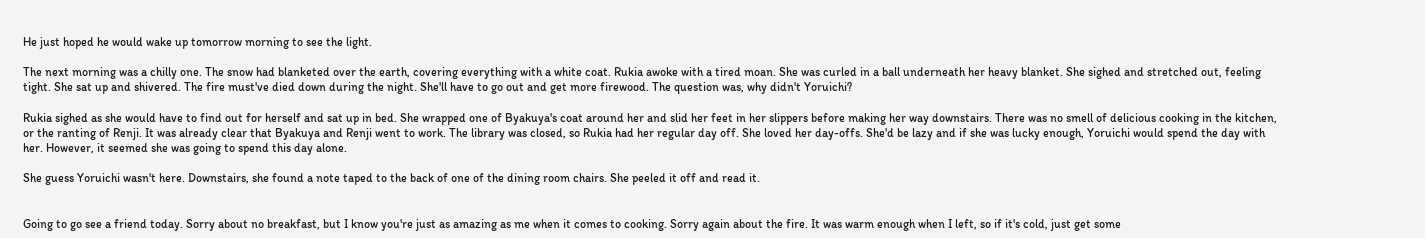He just hoped he would wake up tomorrow morning to see the light.

The next morning was a chilly one. The snow had blanketed over the earth, covering everything with a white coat. Rukia awoke with a tired moan. She was curled in a ball underneath her heavy blanket. She sighed and stretched out, feeling tight. She sat up and shivered. The fire must've died down during the night. She'll have to go out and get more firewood. The question was, why didn't Yoruichi?

Rukia sighed as she would have to find out for herself and sat up in bed. She wrapped one of Byakuya's coat around her and slid her feet in her slippers before making her way downstairs. There was no smell of delicious cooking in the kitchen, or the ranting of Renji. It was already clear that Byakuya and Renji went to work. The library was closed, so Rukia had her regular day off. She loved her day-offs. She'd be lazy and if she was lucky enough, Yoruichi would spend the day with her. However, it seemed she was going to spend this day alone.

She guess Yoruichi wasn't here. Downstairs, she found a note taped to the back of one of the dining room chairs. She peeled it off and read it.


Going to go see a friend today. Sorry about no breakfast, but I know you're just as amazing as me when it comes to cooking. Sorry again about the fire. It was warm enough when I left, so if it's cold, just get some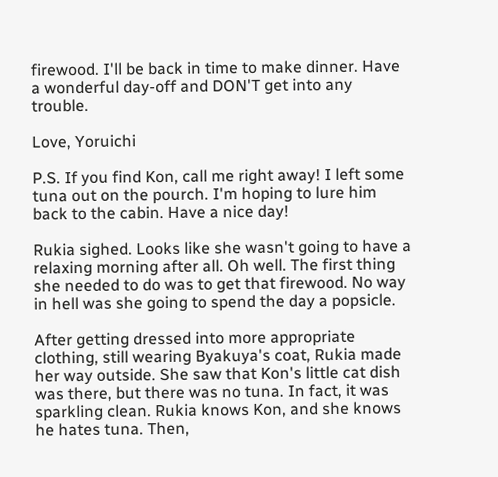firewood. I'll be back in time to make dinner. Have a wonderful day-off and DON'T get into any trouble.

Love, Yoruichi

P.S. If you find Kon, call me right away! I left some tuna out on the pourch. I'm hoping to lure him back to the cabin. Have a nice day!

Rukia sighed. Looks like she wasn't going to have a relaxing morning after all. Oh well. The first thing she needed to do was to get that firewood. No way in hell was she going to spend the day a popsicle.

After getting dressed into more appropriate clothing, still wearing Byakuya's coat, Rukia made her way outside. She saw that Kon's little cat dish was there, but there was no tuna. In fact, it was sparkling clean. Rukia knows Kon, and she knows he hates tuna. Then,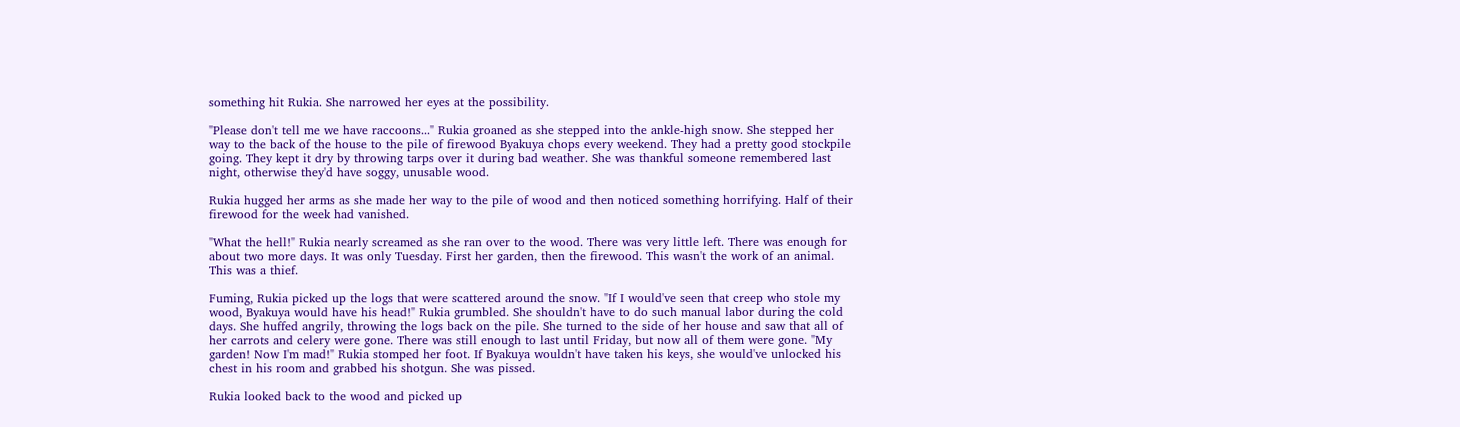something hit Rukia. She narrowed her eyes at the possibility.

"Please don't tell me we have raccoons..." Rukia groaned as she stepped into the ankle-high snow. She stepped her way to the back of the house to the pile of firewood Byakuya chops every weekend. They had a pretty good stockpile going. They kept it dry by throwing tarps over it during bad weather. She was thankful someone remembered last night, otherwise they'd have soggy, unusable wood.

Rukia hugged her arms as she made her way to the pile of wood and then noticed something horrifying. Half of their firewood for the week had vanished.

"What the hell!" Rukia nearly screamed as she ran over to the wood. There was very little left. There was enough for about two more days. It was only Tuesday. First her garden, then the firewood. This wasn't the work of an animal. This was a thief.

Fuming, Rukia picked up the logs that were scattered around the snow. "If I would've seen that creep who stole my wood, Byakuya would have his head!" Rukia grumbled. She shouldn't have to do such manual labor during the cold days. She huffed angrily, throwing the logs back on the pile. She turned to the side of her house and saw that all of her carrots and celery were gone. There was still enough to last until Friday, but now all of them were gone. "My garden! Now I'm mad!" Rukia stomped her foot. If Byakuya wouldn't have taken his keys, she would've unlocked his chest in his room and grabbed his shotgun. She was pissed.

Rukia looked back to the wood and picked up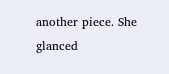another piece. She glanced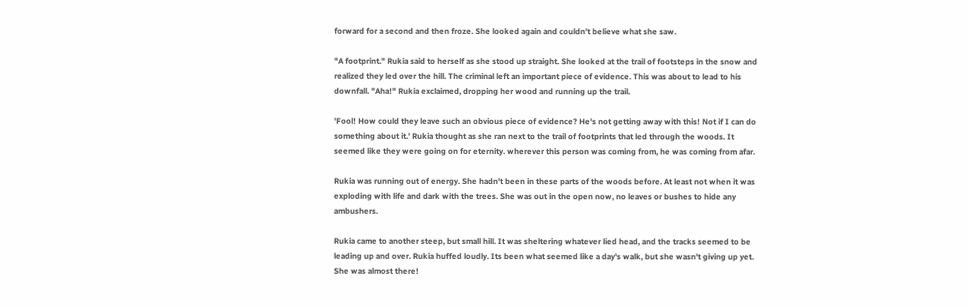forward for a second and then froze. She looked again and couldn't believe what she saw.

"A footprint." Rukia said to herself as she stood up straight. She looked at the trail of footsteps in the snow and realized they led over the hill. The criminal left an important piece of evidence. This was about to lead to his downfall. "Aha!" Rukia exclaimed, dropping her wood and running up the trail.

'Fool! How could they leave such an obvious piece of evidence? He's not getting away with this! Not if I can do something about it.' Rukia thought as she ran next to the trail of footprints that led through the woods. It seemed like they were going on for eternity. wherever this person was coming from, he was coming from afar.

Rukia was running out of energy. She hadn't been in these parts of the woods before. At least not when it was exploding with life and dark with the trees. She was out in the open now, no leaves or bushes to hide any ambushers.

Rukia came to another steep, but small hill. It was sheltering whatever lied head, and the tracks seemed to be leading up and over. Rukia huffed loudly. Its been what seemed like a day's walk, but she wasn't giving up yet. She was almost there!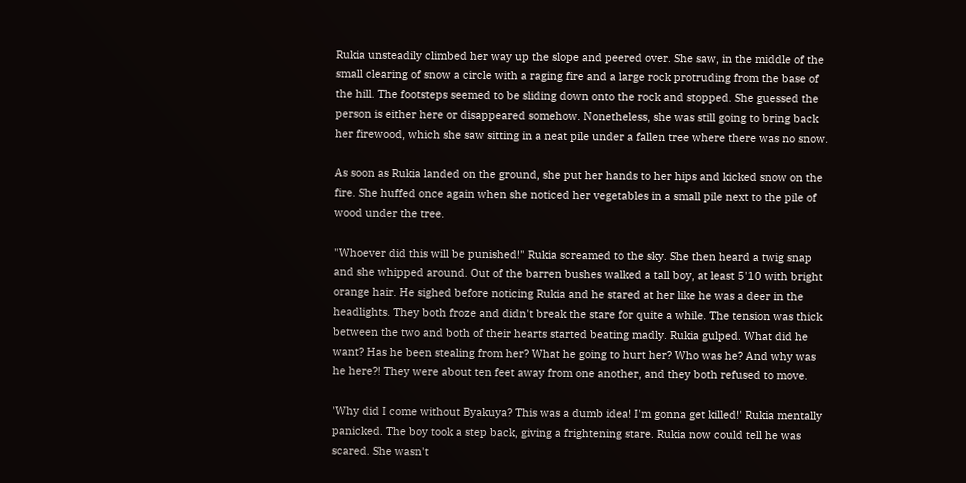Rukia unsteadily climbed her way up the slope and peered over. She saw, in the middle of the small clearing of snow a circle with a raging fire and a large rock protruding from the base of the hill. The footsteps seemed to be sliding down onto the rock and stopped. She guessed the person is either here or disappeared somehow. Nonetheless, she was still going to bring back her firewood, which she saw sitting in a neat pile under a fallen tree where there was no snow.

As soon as Rukia landed on the ground, she put her hands to her hips and kicked snow on the fire. She huffed once again when she noticed her vegetables in a small pile next to the pile of wood under the tree.

"Whoever did this will be punished!" Rukia screamed to the sky. She then heard a twig snap and she whipped around. Out of the barren bushes walked a tall boy, at least 5'10 with bright orange hair. He sighed before noticing Rukia and he stared at her like he was a deer in the headlights. They both froze and didn't break the stare for quite a while. The tension was thick between the two and both of their hearts started beating madly. Rukia gulped. What did he want? Has he been stealing from her? What he going to hurt her? Who was he? And why was he here?! They were about ten feet away from one another, and they both refused to move.

'Why did I come without Byakuya? This was a dumb idea! I'm gonna get killed!' Rukia mentally panicked. The boy took a step back, giving a frightening stare. Rukia now could tell he was scared. She wasn't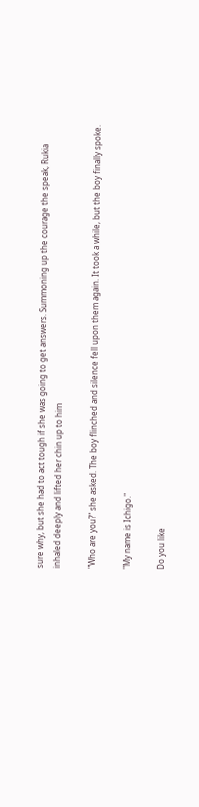sure why, but she had to act tough if she was going to get answers. Summoning up the courage the speak, Rukia inhaled deeply and lifted her chin up to him

"Who are you?" she asked. The boy flinched and silence fell upon them again. It took a while, but the boy finally spoke.

"My name is Ichigo."

Do you like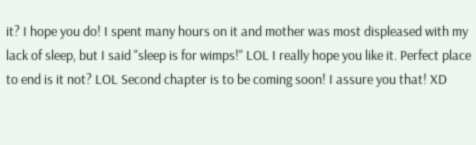it? I hope you do! I spent many hours on it and mother was most displeased with my lack of sleep, but I said "sleep is for wimps!" LOL I really hope you like it. Perfect place to end is it not? LOL Second chapter is to be coming soon! I assure you that! XD